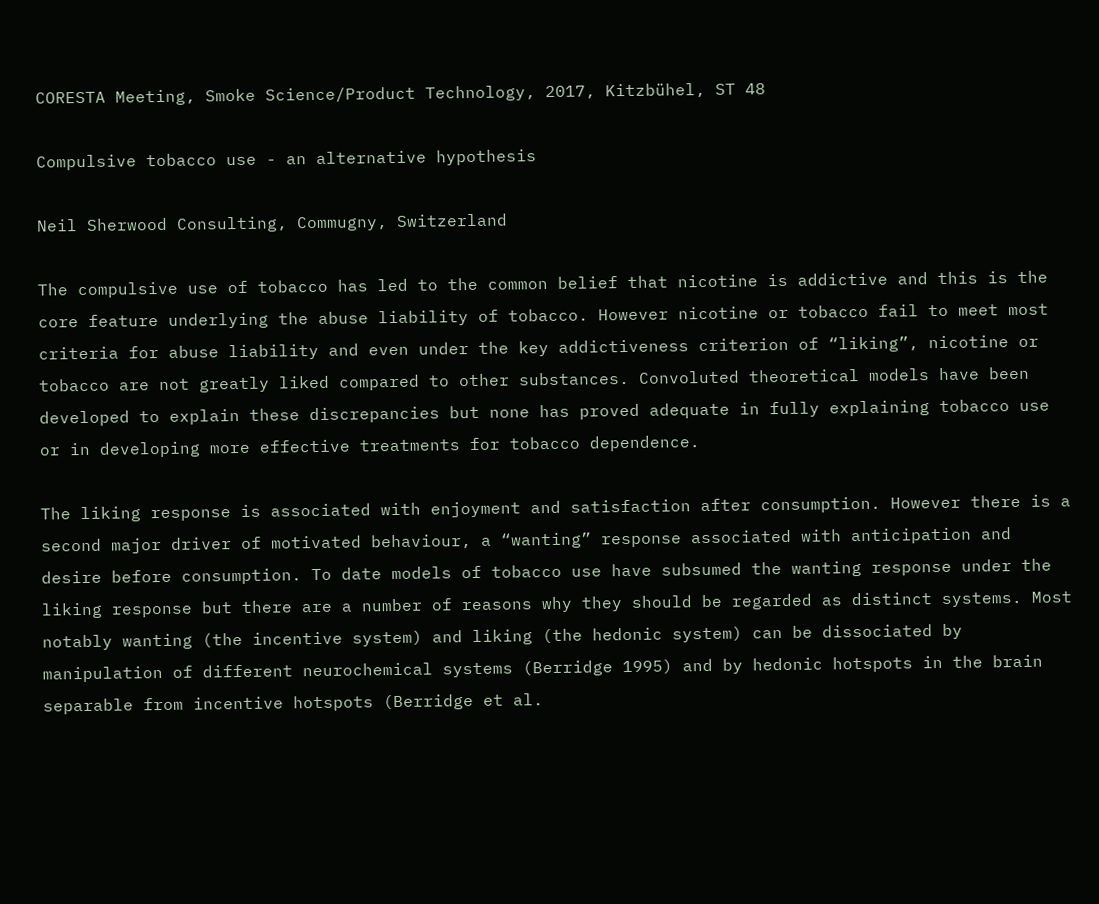CORESTA Meeting, Smoke Science/Product Technology, 2017, Kitzbühel, ST 48

Compulsive tobacco use - an alternative hypothesis

Neil Sherwood Consulting, Commugny, Switzerland

The compulsive use of tobacco has led to the common belief that nicotine is addictive and this is the core feature underlying the abuse liability of tobacco. However nicotine or tobacco fail to meet most criteria for abuse liability and even under the key addictiveness criterion of “liking”, nicotine or tobacco are not greatly liked compared to other substances. Convoluted theoretical models have been developed to explain these discrepancies but none has proved adequate in fully explaining tobacco use or in developing more effective treatments for tobacco dependence.

The liking response is associated with enjoyment and satisfaction after consumption. However there is a second major driver of motivated behaviour, a “wanting” response associated with anticipation and desire before consumption. To date models of tobacco use have subsumed the wanting response under the liking response but there are a number of reasons why they should be regarded as distinct systems. Most notably wanting (the incentive system) and liking (the hedonic system) can be dissociated by manipulation of different neurochemical systems (Berridge 1995) and by hedonic hotspots in the brain separable from incentive hotspots (Berridge et al.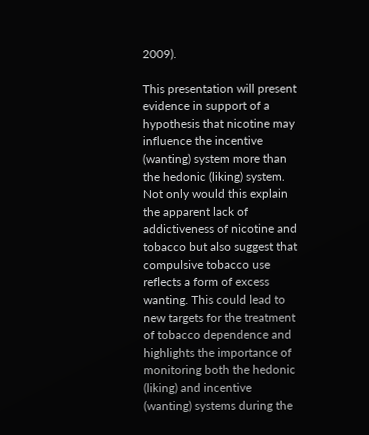2009).

This presentation will present evidence in support of a hypothesis that nicotine may influence the incentive (wanting) system more than the hedonic (liking) system. Not only would this explain the apparent lack of addictiveness of nicotine and tobacco but also suggest that compulsive tobacco use reflects a form of excess wanting. This could lead to new targets for the treatment of tobacco dependence and highlights the importance of monitoring both the hedonic (liking) and incentive (wanting) systems during the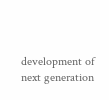development of next generation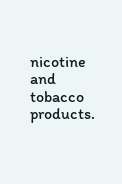nicotine and tobacco products.